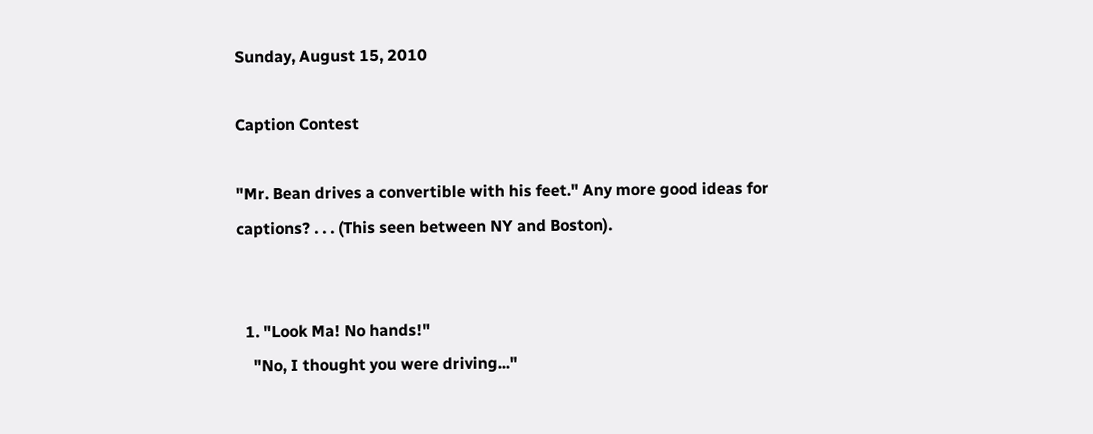Sunday, August 15, 2010

Caption Contest

"Mr. Bean drives a convertible with his feet." Any more good ideas for captions? . . . (This seen between NY and Boston).


  1. "Look Ma! No hands!"
    "No, I thought you were driving..."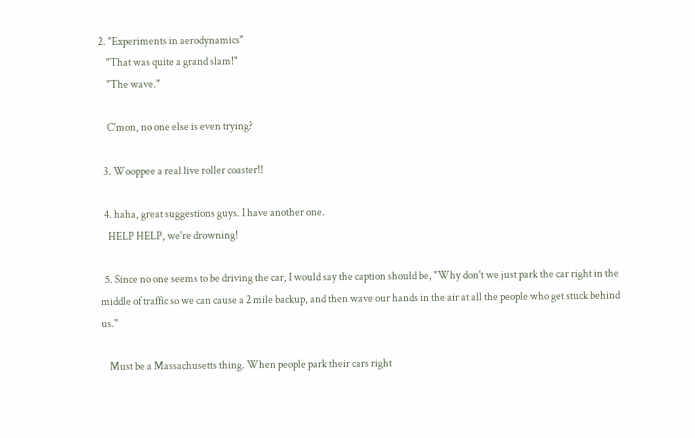2. "Experiments in aerodynamics"
    "That was quite a grand slam!"
    "The wave."

    C'mon, no one else is even trying?

  3. Wooppee a real live roller coaster!!

  4. haha, great suggestions guys. I have another one.
    HELP HELP, we're drowning!

  5. Since no one seems to be driving the car, I would say the caption should be, "Why don't we just park the car right in the middle of traffic so we can cause a 2 mile backup, and then wave our hands in the air at all the people who get stuck behind us."

    Must be a Massachusetts thing. When people park their cars right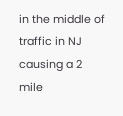in the middle of traffic in NJ causing a 2 mile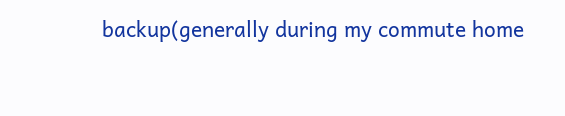backup(generally during my commute home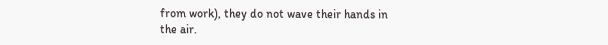from work), they do not wave their hands in the air.